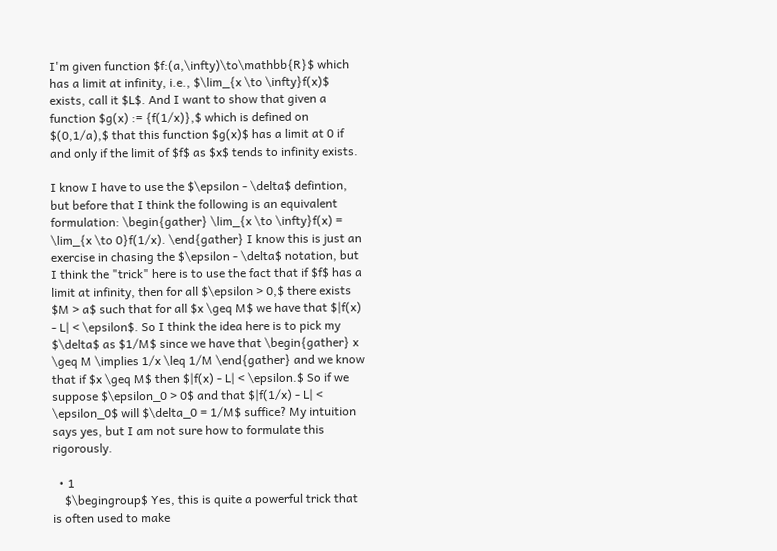I'm given function $f:(a,\infty)\to\mathbb{R}$ which has a limit at infinity, i.e., $\lim_{x \to \infty}f(x)$ exists, call it $L$. And I want to show that given a function $g(x) := {f(1/x)},$ which is defined on $(0,1/a),$ that this function $g(x)$ has a limit at 0 if and only if the limit of $f$ as $x$ tends to infinity exists.

I know I have to use the $\epsilon - \delta$ defintion, but before that I think the following is an equivalent formulation: \begin{gather} \lim_{x \to \infty}f(x) = \lim_{x \to 0}f(1/x). \end{gather} I know this is just an exercise in chasing the $\epsilon - \delta$ notation, but I think the "trick" here is to use the fact that if $f$ has a limit at infinity, then for all $\epsilon > 0,$ there exists $M > a$ such that for all $x \geq M$ we have that $|f(x) - L| < \epsilon$. So I think the idea here is to pick my $\delta$ as $1/M$ since we have that \begin{gather} x \geq M \implies 1/x \leq 1/M \end{gather} and we know that if $x \geq M$ then $|f(x) - L| < \epsilon.$ So if we suppose $\epsilon_0 > 0$ and that $|f(1/x) - L| < \epsilon_0$ will $\delta_0 = 1/M$ suffice? My intuition says yes, but I am not sure how to formulate this rigorously.

  • 1
    $\begingroup$ Yes, this is quite a powerful trick that is often used to make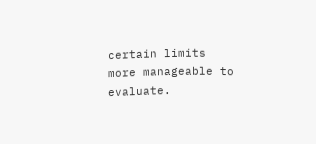certain limits more manageable to evaluate.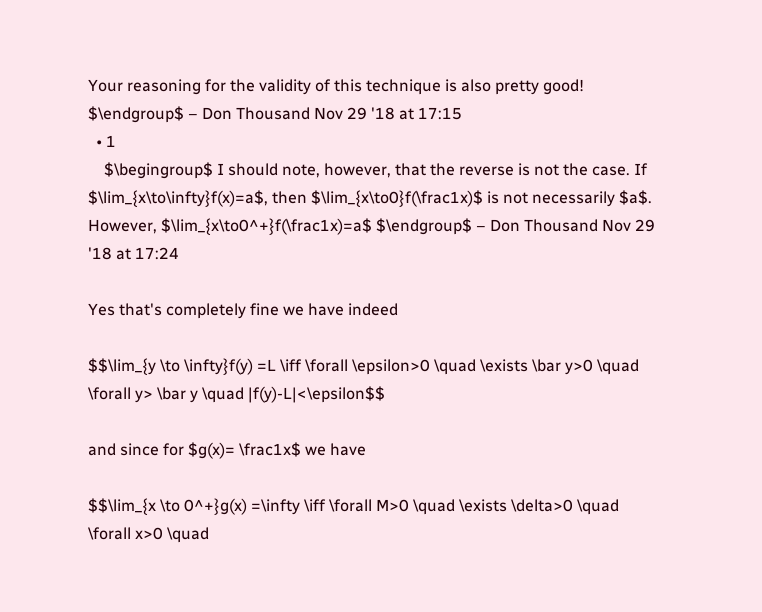Your reasoning for the validity of this technique is also pretty good! $\endgroup$ – Don Thousand Nov 29 '18 at 17:15
  • 1
    $\begingroup$ I should note, however, that the reverse is not the case. If $\lim_{x\to\infty}f(x)=a$, then $\lim_{x\to0}f(\frac1x)$ is not necessarily $a$. However, $\lim_{x\to0^+}f(\frac1x)=a$ $\endgroup$ – Don Thousand Nov 29 '18 at 17:24

Yes that's completely fine we have indeed

$$\lim_{y \to \infty}f(y) =L \iff \forall \epsilon>0 \quad \exists \bar y>0 \quad \forall y> \bar y \quad |f(y)-L|<\epsilon$$

and since for $g(x)= \frac1x$ we have

$$\lim_{x \to 0^+}g(x) =\infty \iff \forall M>0 \quad \exists \delta>0 \quad \forall x>0 \quad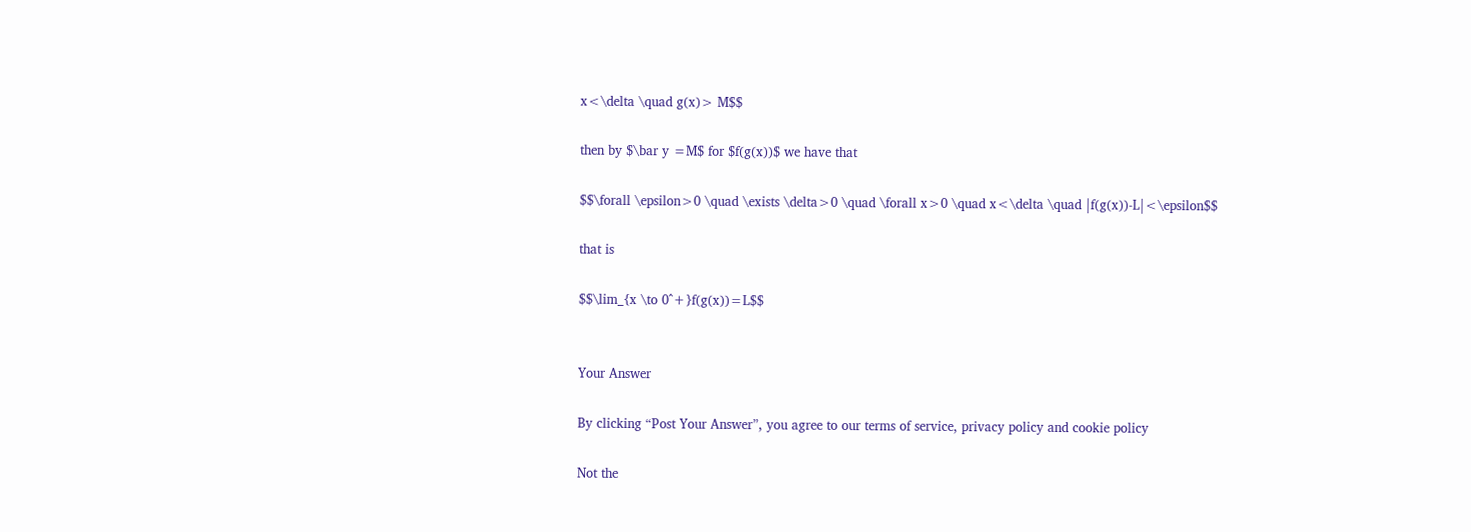x<\delta \quad g(x)> M$$

then by $\bar y =M$ for $f(g(x))$ we have that

$$\forall \epsilon>0 \quad \exists \delta>0 \quad \forall x>0 \quad x<\delta \quad |f(g(x))-L|<\epsilon$$

that is

$$\lim_{x \to 0^+}f(g(x))=L$$


Your Answer

By clicking “Post Your Answer”, you agree to our terms of service, privacy policy and cookie policy

Not the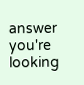answer you're looking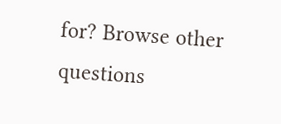for? Browse other questions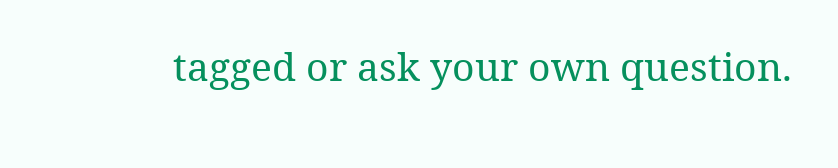tagged or ask your own question.